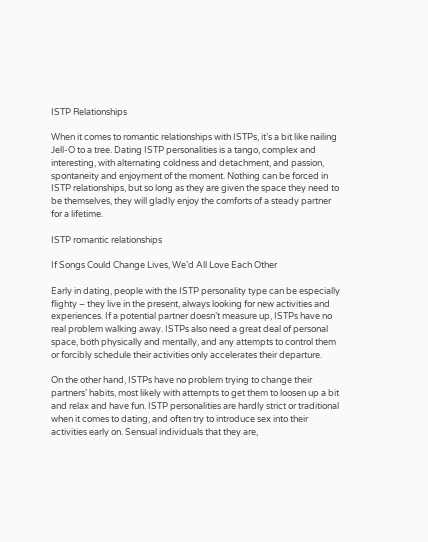ISTP Relationships

When it comes to romantic relationships with ISTPs, it’s a bit like nailing Jell-O to a tree. Dating ISTP personalities is a tango, complex and interesting, with alternating coldness and detachment, and passion, spontaneity and enjoyment of the moment. Nothing can be forced in ISTP relationships, but so long as they are given the space they need to be themselves, they will gladly enjoy the comforts of a steady partner for a lifetime.

ISTP romantic relationships

If Songs Could Change Lives, We’d All Love Each Other

Early in dating, people with the ISTP personality type can be especially flighty – they live in the present, always looking for new activities and experiences. If a potential partner doesn’t measure up, ISTPs have no real problem walking away. ISTPs also need a great deal of personal space, both physically and mentally, and any attempts to control them or forcibly schedule their activities only accelerates their departure.

On the other hand, ISTPs have no problem trying to change their partners’ habits, most likely with attempts to get them to loosen up a bit and relax and have fun. ISTP personalities are hardly strict or traditional when it comes to dating, and often try to introduce sex into their activities early on. Sensual individuals that they are,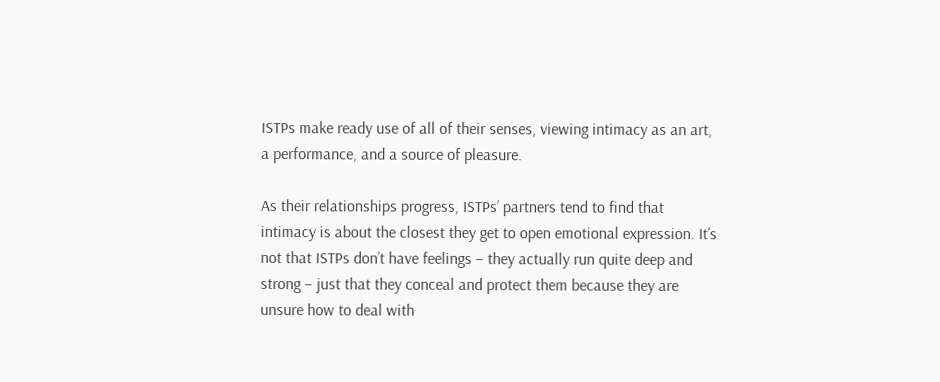ISTPs make ready use of all of their senses, viewing intimacy as an art, a performance, and a source of pleasure.

As their relationships progress, ISTPs’ partners tend to find that intimacy is about the closest they get to open emotional expression. It’s not that ISTPs don’t have feelings – they actually run quite deep and strong – just that they conceal and protect them because they are unsure how to deal with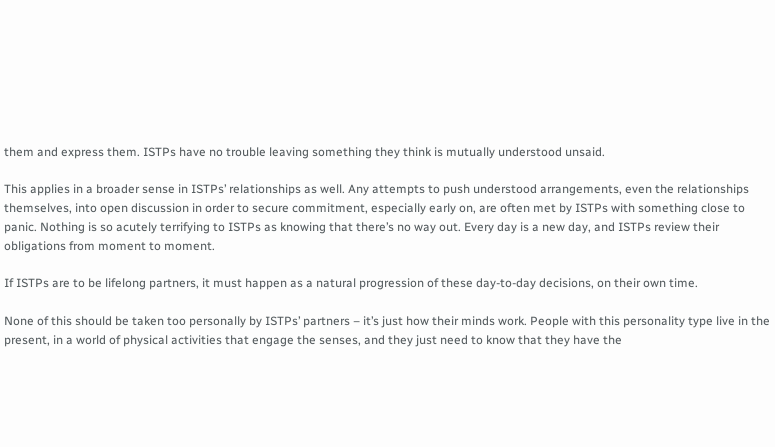them and express them. ISTPs have no trouble leaving something they think is mutually understood unsaid.

This applies in a broader sense in ISTPs’ relationships as well. Any attempts to push understood arrangements, even the relationships themselves, into open discussion in order to secure commitment, especially early on, are often met by ISTPs with something close to panic. Nothing is so acutely terrifying to ISTPs as knowing that there’s no way out. Every day is a new day, and ISTPs review their obligations from moment to moment.

If ISTPs are to be lifelong partners, it must happen as a natural progression of these day-to-day decisions, on their own time.

None of this should be taken too personally by ISTPs’ partners – it’s just how their minds work. People with this personality type live in the present, in a world of physical activities that engage the senses, and they just need to know that they have the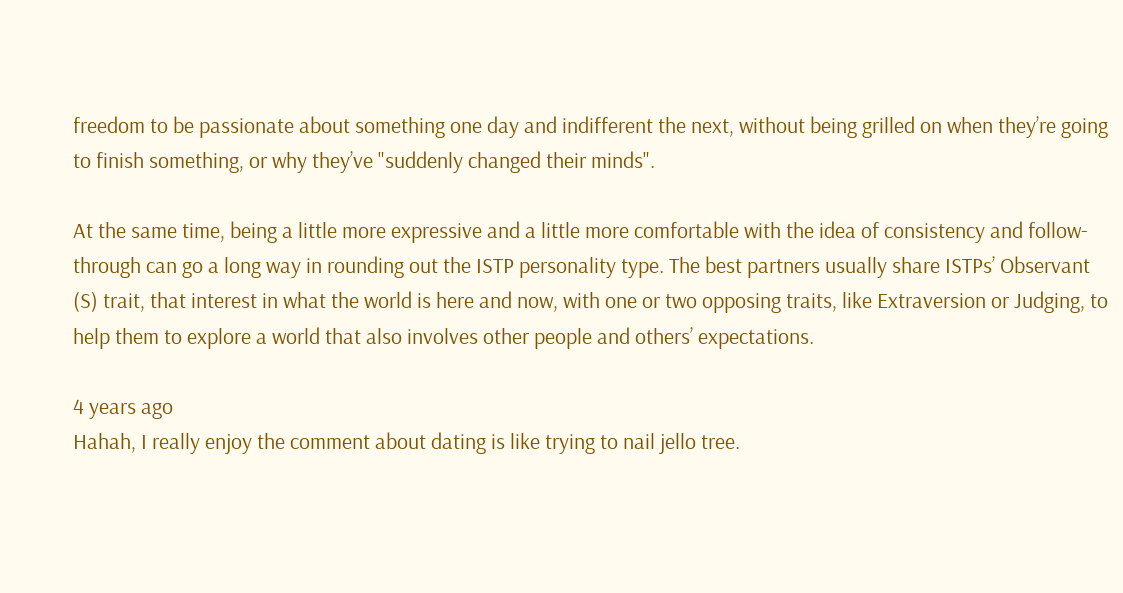freedom to be passionate about something one day and indifferent the next, without being grilled on when they’re going to finish something, or why they’ve "suddenly changed their minds".

At the same time, being a little more expressive and a little more comfortable with the idea of consistency and follow-through can go a long way in rounding out the ISTP personality type. The best partners usually share ISTPs’ Observant (S) trait, that interest in what the world is here and now, with one or two opposing traits, like Extraversion or Judging, to help them to explore a world that also involves other people and others’ expectations.

4 years ago
Hahah, I really enjoy the comment about dating is like trying to nail jello tree.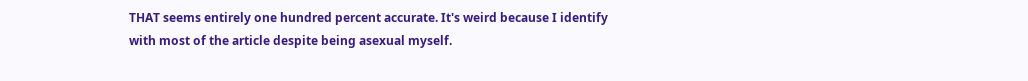THAT seems entirely one hundred percent accurate. It's weird because I identify with most of the article despite being asexual myself.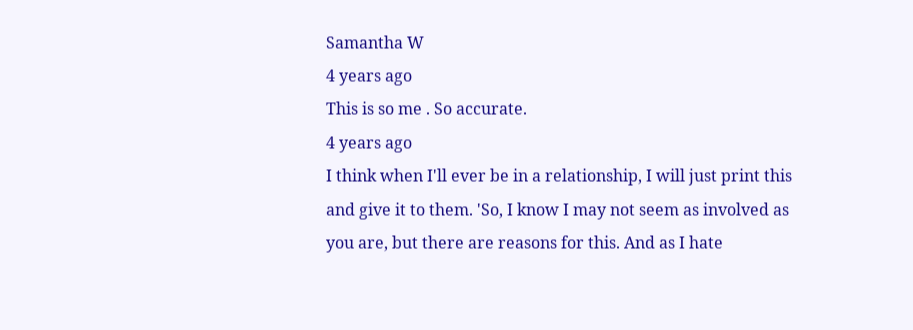Samantha W
4 years ago
This is so me . So accurate.
4 years ago
I think when I'll ever be in a relationship, I will just print this and give it to them. 'So, I know I may not seem as involved as you are, but there are reasons for this. And as I hate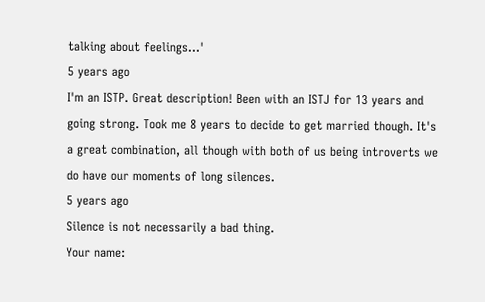talking about feelings...'
5 years ago
I'm an ISTP. Great description! Been with an ISTJ for 13 years and going strong. Took me 8 years to decide to get married though. It's a great combination, all though with both of us being introverts we do have our moments of long silences.
5 years ago
Silence is not necessarily a bad thing.
Your name: